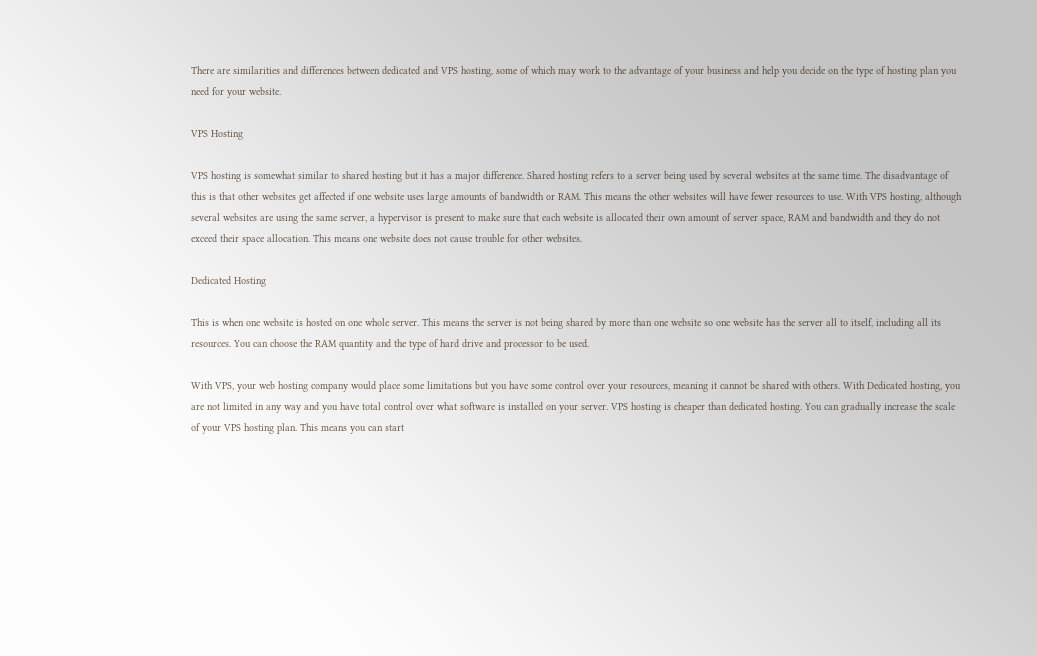There are similarities and differences between dedicated and VPS hosting, some of which may work to the advantage of your business and help you decide on the type of hosting plan you need for your website.

VPS Hosting

VPS hosting is somewhat similar to shared hosting but it has a major difference. Shared hosting refers to a server being used by several websites at the same time. The disadvantage of this is that other websites get affected if one website uses large amounts of bandwidth or RAM. This means the other websites will have fewer resources to use. With VPS hosting, although several websites are using the same server, a hypervisor is present to make sure that each website is allocated their own amount of server space, RAM and bandwidth and they do not exceed their space allocation. This means one website does not cause trouble for other websites.

Dedicated Hosting

This is when one website is hosted on one whole server. This means the server is not being shared by more than one website so one website has the server all to itself, including all its resources. You can choose the RAM quantity and the type of hard drive and processor to be used.

With VPS, your web hosting company would place some limitations but you have some control over your resources, meaning it cannot be shared with others. With Dedicated hosting, you are not limited in any way and you have total control over what software is installed on your server. VPS hosting is cheaper than dedicated hosting. You can gradually increase the scale of your VPS hosting plan. This means you can start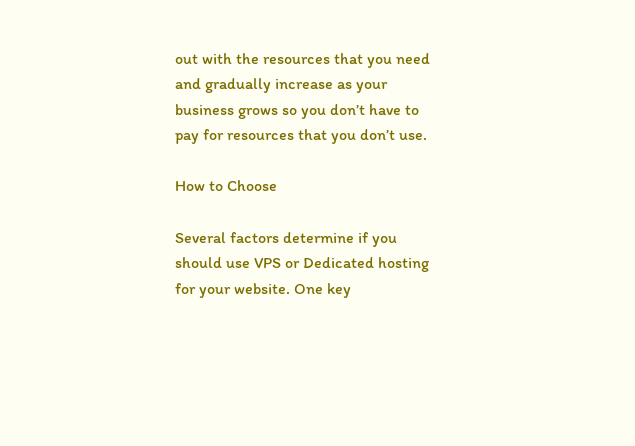out with the resources that you need and gradually increase as your business grows so you don’t have to pay for resources that you don’t use.

How to Choose

Several factors determine if you should use VPS or Dedicated hosting for your website. One key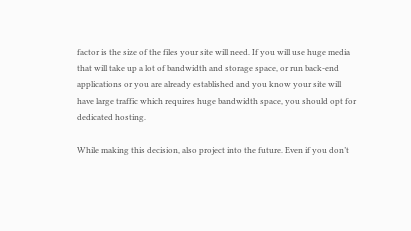factor is the size of the files your site will need. If you will use huge media that will take up a lot of bandwidth and storage space, or run back-end applications or you are already established and you know your site will have large traffic which requires huge bandwidth space, you should opt for dedicated hosting.

While making this decision, also project into the future. Even if you don’t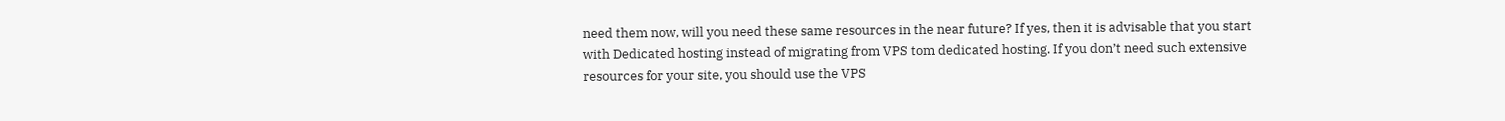need them now, will you need these same resources in the near future? If yes, then it is advisable that you start with Dedicated hosting instead of migrating from VPS tom dedicated hosting. If you don’t need such extensive resources for your site, you should use the VPS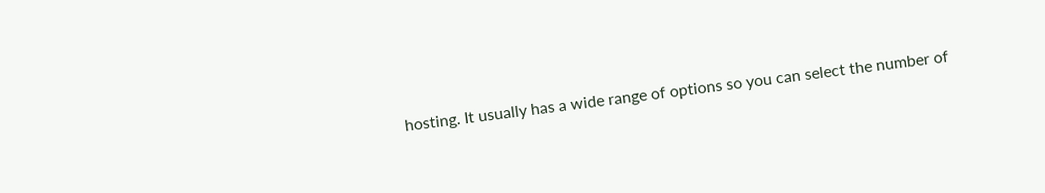hosting. It usually has a wide range of options so you can select the number of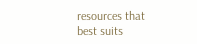resources that best suits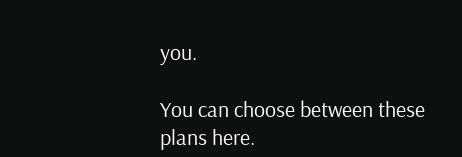you.

You can choose between these plans here.